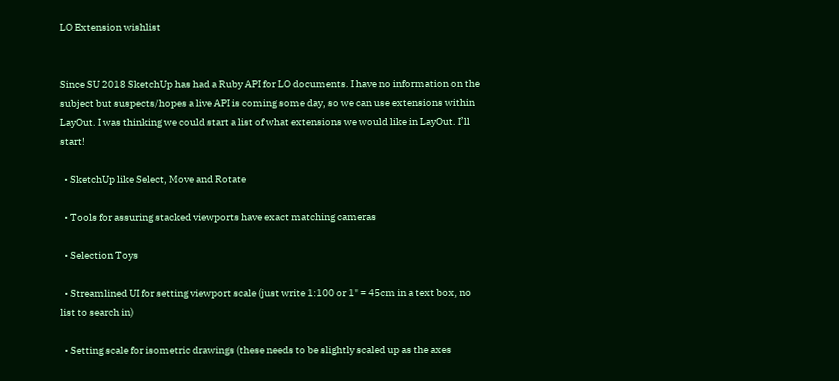LO Extension wishlist


Since SU 2018 SketchUp has had a Ruby API for LO documents. I have no information on the subject but suspects/hopes a live API is coming some day, so we can use extensions within LayOut. I was thinking we could start a list of what extensions we would like in LayOut. I’ll start!

  • SketchUp like Select, Move and Rotate

  • Tools for assuring stacked viewports have exact matching cameras

  • Selection Toys

  • Streamlined UI for setting viewport scale (just write 1:100 or 1" = 45cm in a text box, no list to search in)

  • Setting scale for isometric drawings (these needs to be slightly scaled up as the axes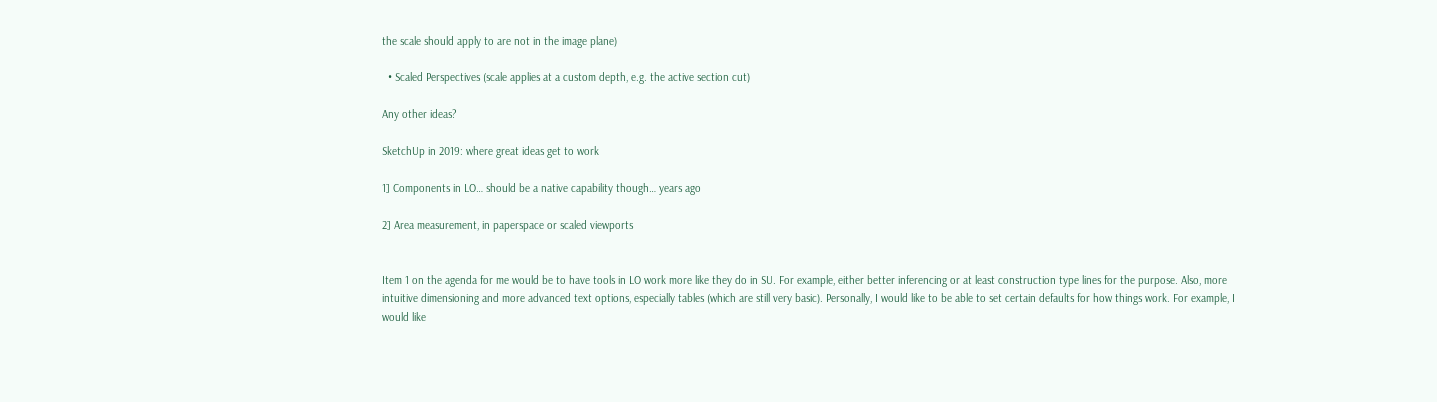the scale should apply to are not in the image plane)

  • Scaled Perspectives (scale applies at a custom depth, e.g. the active section cut)

Any other ideas?

SketchUp in 2019: where great ideas get to work

1] Components in LO… should be a native capability though… years ago

2] Area measurement, in paperspace or scaled viewports


Item 1 on the agenda for me would be to have tools in LO work more like they do in SU. For example, either better inferencing or at least construction type lines for the purpose. Also, more intuitive dimensioning and more advanced text options, especially tables (which are still very basic). Personally, I would like to be able to set certain defaults for how things work. For example, I would like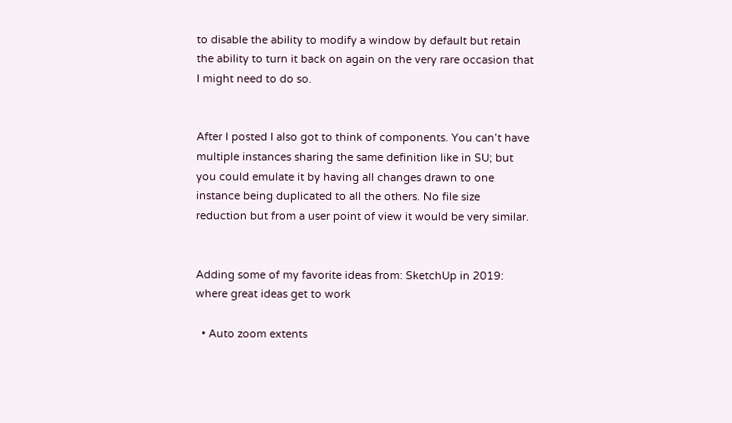to disable the ability to modify a window by default but retain the ability to turn it back on again on the very rare occasion that I might need to do so.


After I posted I also got to think of components. You can’t have multiple instances sharing the same definition like in SU; but you could emulate it by having all changes drawn to one instance being duplicated to all the others. No file size reduction but from a user point of view it would be very similar.


Adding some of my favorite ideas from: SketchUp in 2019: where great ideas get to work

  • Auto zoom extents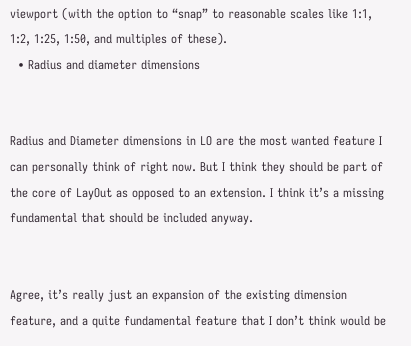viewport (with the option to “snap” to reasonable scales like 1:1, 1:2, 1:25, 1:50, and multiples of these).
  • Radius and diameter dimensions


Radius and Diameter dimensions in LO are the most wanted feature I can personally think of right now. But I think they should be part of the core of LayOut as opposed to an extension. I think it’s a missing fundamental that should be included anyway.


Agree, it’s really just an expansion of the existing dimension feature, and a quite fundamental feature that I don’t think would be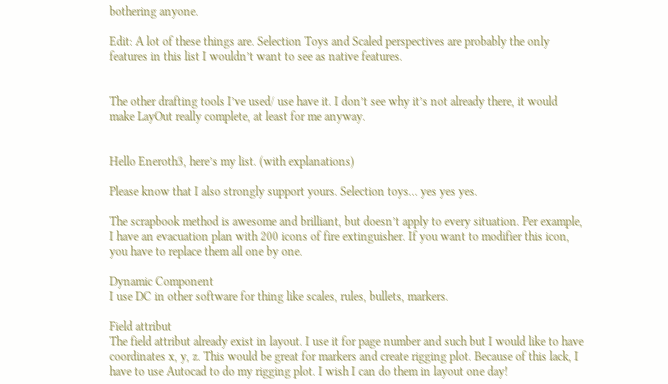bothering anyone.

Edit: A lot of these things are. Selection Toys and Scaled perspectives are probably the only features in this list I wouldn’t want to see as native features.


The other drafting tools I’ve used/ use have it. I don’t see why it’s not already there, it would make LayOut really complete, at least for me anyway.


Hello Eneroth3, here’s my list. (with explanations)

Please know that I also strongly support yours. Selection toys… yes yes yes.

The scrapbook method is awesome and brilliant, but doesn’t apply to every situation. Per example, I have an evacuation plan with 200 icons of fire extinguisher. If you want to modifier this icon, you have to replace them all one by one.

Dynamic Component
I use DC in other software for thing like scales, rules, bullets, markers.

Field attribut
The field attribut already exist in layout. I use it for page number and such but I would like to have coordinates x, y, z. This would be great for markers and create rigging plot. Because of this lack, I have to use Autocad to do my rigging plot. I wish I can do them in layout one day!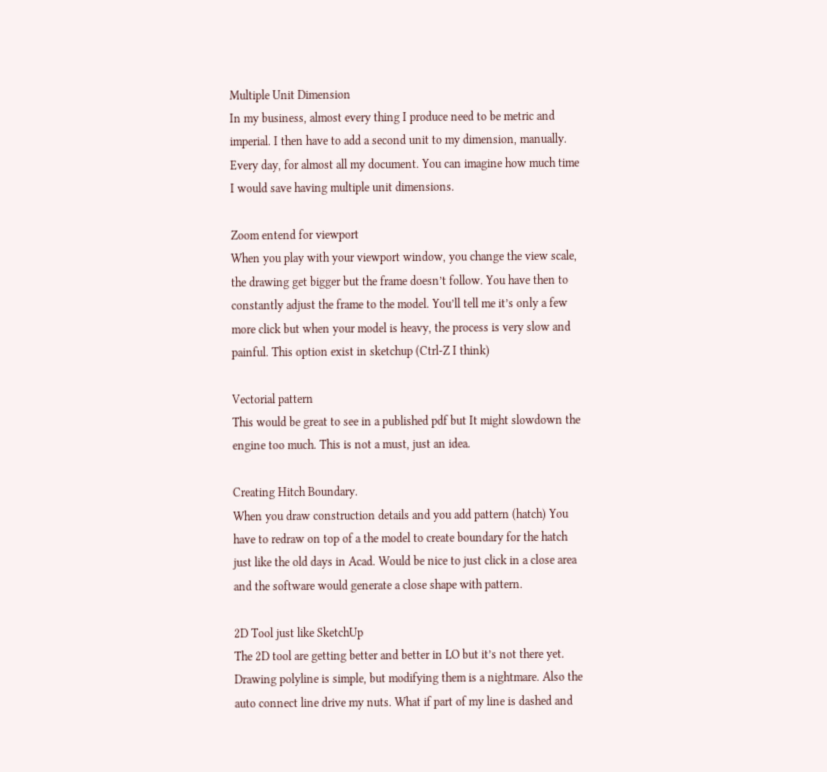Multiple Unit Dimension
In my business, almost every thing I produce need to be metric and imperial. I then have to add a second unit to my dimension, manually. Every day, for almost all my document. You can imagine how much time I would save having multiple unit dimensions.

Zoom entend for viewport
When you play with your viewport window, you change the view scale, the drawing get bigger but the frame doesn’t follow. You have then to constantly adjust the frame to the model. You’ll tell me it’s only a few more click but when your model is heavy, the process is very slow and painful. This option exist in sketchup (Ctrl-Z I think)

Vectorial pattern
This would be great to see in a published pdf but It might slowdown the engine too much. This is not a must, just an idea.

Creating Hitch Boundary.
When you draw construction details and you add pattern (hatch) You have to redraw on top of a the model to create boundary for the hatch just like the old days in Acad. Would be nice to just click in a close area and the software would generate a close shape with pattern.

2D Tool just like SketchUp
The 2D tool are getting better and better in LO but it’s not there yet. Drawing polyline is simple, but modifying them is a nightmare. Also the auto connect line drive my nuts. What if part of my line is dashed and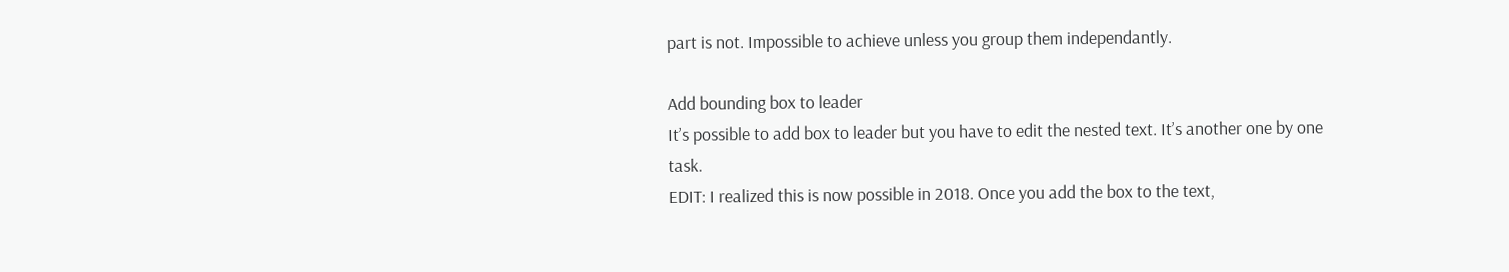part is not. Impossible to achieve unless you group them independantly.

Add bounding box to leader
It’s possible to add box to leader but you have to edit the nested text. It’s another one by one task.
EDIT: I realized this is now possible in 2018. Once you add the box to the text,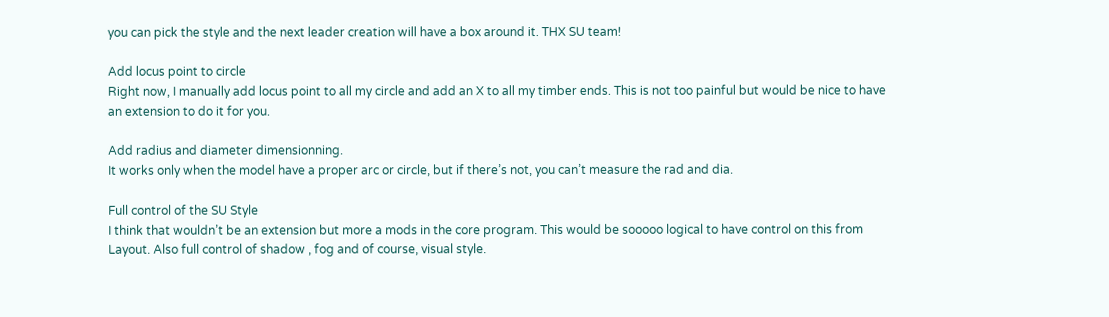you can pick the style and the next leader creation will have a box around it. THX SU team!

Add locus point to circle
Right now, I manually add locus point to all my circle and add an X to all my timber ends. This is not too painful but would be nice to have an extension to do it for you.

Add radius and diameter dimensionning.
It works only when the model have a proper arc or circle, but if there’s not, you can’t measure the rad and dia.

Full control of the SU Style
I think that wouldn’t be an extension but more a mods in the core program. This would be sooooo logical to have control on this from Layout. Also full control of shadow , fog and of course, visual style.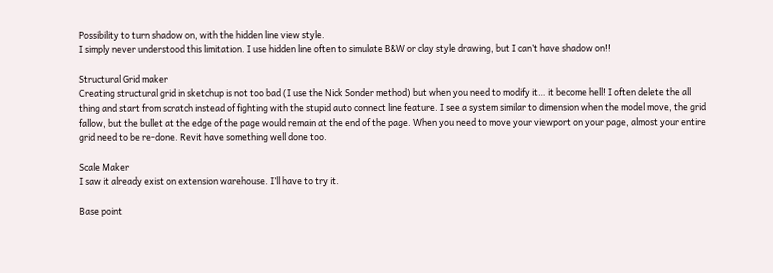Possibility to turn shadow on, with the hidden line view style.
I simply never understood this limitation. I use hidden line often to simulate B&W or clay style drawing, but I can’t have shadow on!!

Structural Grid maker
Creating structural grid in sketchup is not too bad (I use the Nick Sonder method) but when you need to modify it… it become hell! I often delete the all thing and start from scratch instead of fighting with the stupid auto connect line feature. I see a system similar to dimension when the model move, the grid fallow, but the bullet at the edge of the page would remain at the end of the page. When you need to move your viewport on your page, almost your entire grid need to be re-done. Revit have something well done too.

Scale Maker
I saw it already exist on extension warehouse. I’ll have to try it.

Base point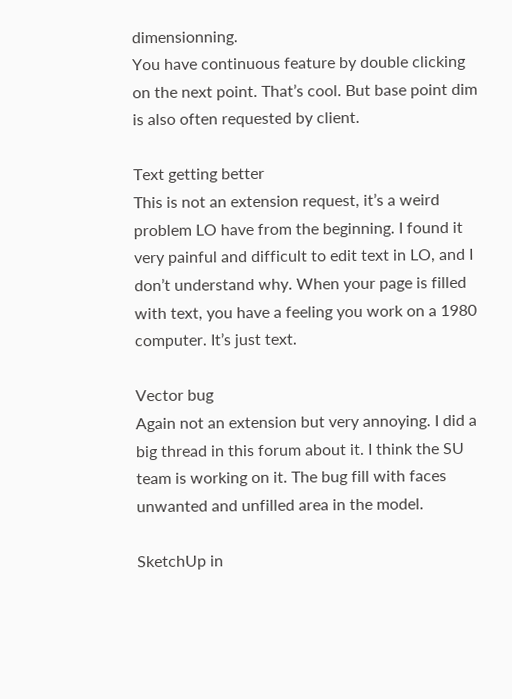dimensionning.
You have continuous feature by double clicking on the next point. That’s cool. But base point dim is also often requested by client.

Text getting better
This is not an extension request, it’s a weird problem LO have from the beginning. I found it very painful and difficult to edit text in LO, and I don’t understand why. When your page is filled with text, you have a feeling you work on a 1980 computer. It’s just text.

Vector bug
Again not an extension but very annoying. I did a big thread in this forum about it. I think the SU team is working on it. The bug fill with faces unwanted and unfilled area in the model.

SketchUp in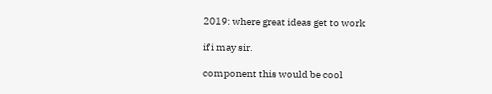2019: where great ideas get to work

if i may sir.

component this would be cool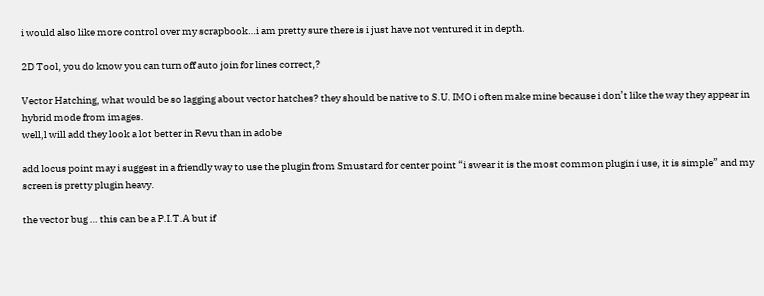i would also like more control over my scrapbook…i am pretty sure there is i just have not ventured it in depth.

2D Tool, you do know you can turn off auto join for lines correct,?

Vector Hatching, what would be so lagging about vector hatches? they should be native to S.U. IMO i often make mine because i don’t like the way they appear in hybrid mode from images.
well,l will add they look a lot better in Revu than in adobe

add locus point may i suggest in a friendly way to use the plugin from Smustard for center point “i swear it is the most common plugin i use, it is simple” and my screen is pretty plugin heavy.

the vector bug … this can be a P.I.T.A but if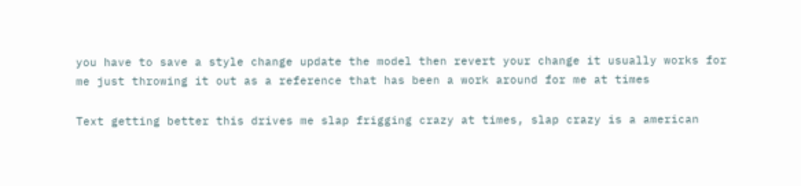you have to save a style change update the model then revert your change it usually works for me just throwing it out as a reference that has been a work around for me at times

Text getting better this drives me slap frigging crazy at times, slap crazy is a american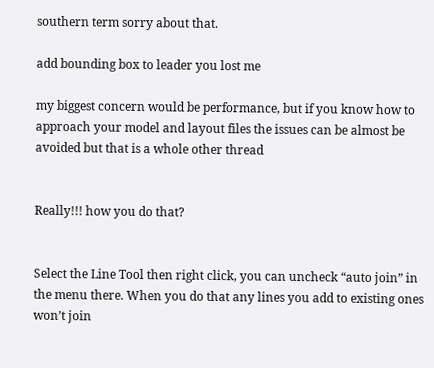southern term sorry about that.

add bounding box to leader you lost me

my biggest concern would be performance, but if you know how to approach your model and layout files the issues can be almost be avoided but that is a whole other thread


Really!!! how you do that?


Select the Line Tool then right click, you can uncheck “auto join” in the menu there. When you do that any lines you add to existing ones won’t join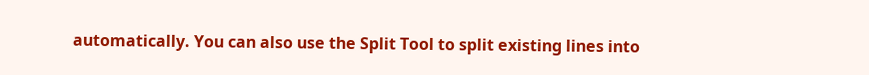automatically. You can also use the Split Tool to split existing lines into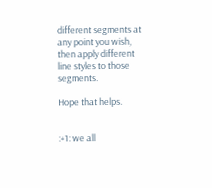different segments at any point you wish, then apply different line styles to those segments.

Hope that helps.


:+1: we all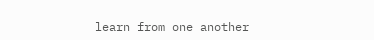learn from one another